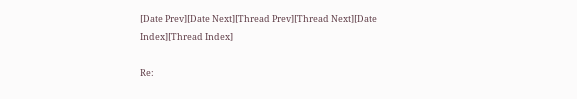[Date Prev][Date Next][Thread Prev][Thread Next][Date Index][Thread Index]

Re: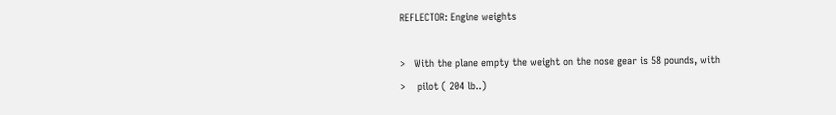REFLECTOR: Engine weights

>   With the plane empty the weight on the nose gear is 58 pounds, with
>    pilot ( 204 lb..)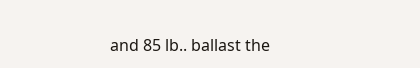and 85 lb.. ballast the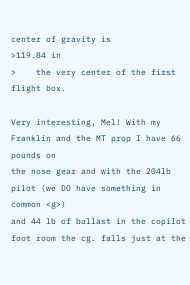center of gravity is
>119.84 in
>    the very center of the first flight box.

Very interesting, Mel! With my Franklin and the MT prop I have 66 pounds on
the nose gear and with the 204lb pilot (we DO have something in common <g>)
and 44 lb of ballast in the copilot foot room the cg. falls just at the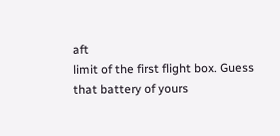aft
limit of the first flight box. Guess that battery of yours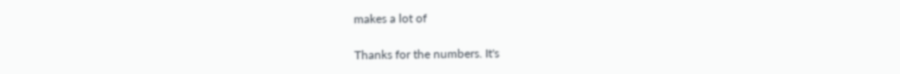makes a lot of

Thanks for the numbers. It's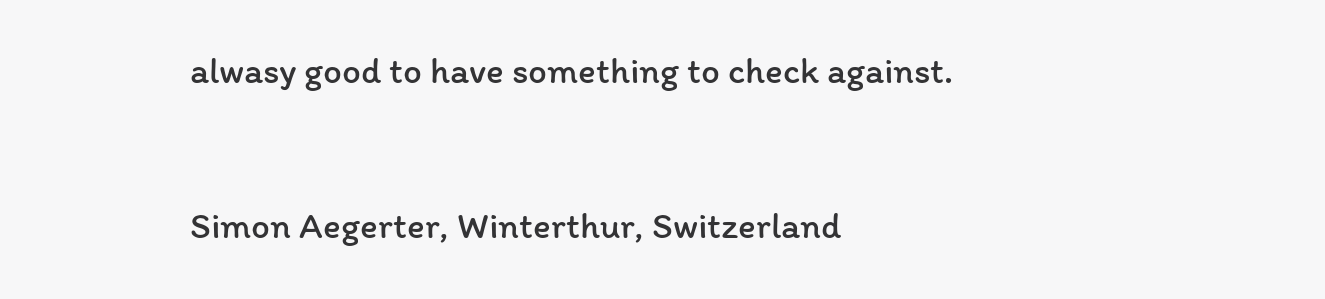alwasy good to have something to check against.


Simon Aegerter, Winterthur, Switzerland